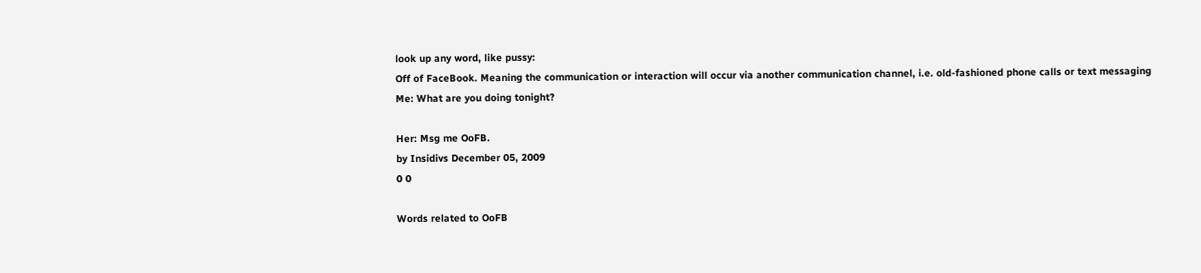look up any word, like pussy:
Off of FaceBook. Meaning the communication or interaction will occur via another communication channel, i.e. old-fashioned phone calls or text messaging
Me: What are you doing tonight?

Her: Msg me OoFB.
by Insidivs December 05, 2009
0 0

Words related to OoFB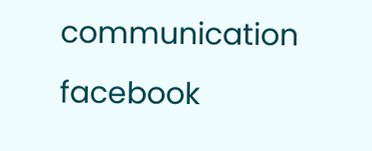communication facebook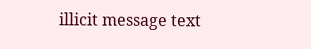illicit message text